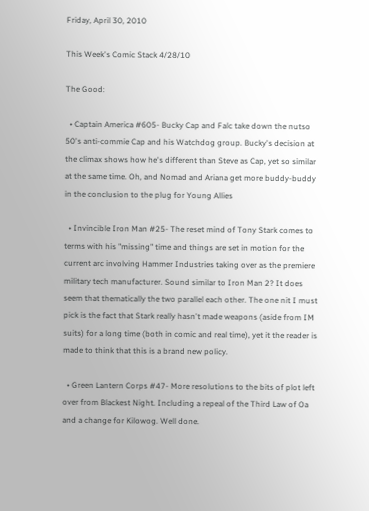Friday, April 30, 2010

This Week's Comic Stack 4/28/10

The Good:

  • Captain America #605- Bucky Cap and Falc take down the nutso 50's anti-commie Cap and his Watchdog group. Bucky's decision at the climax shows how he's different than Steve as Cap, yet so similar at the same time. Oh, and Nomad and Ariana get more buddy-buddy in the conclusion to the plug for Young Allies

  • Invincible Iron Man #25- The reset mind of Tony Stark comes to terms with his "missing" time and things are set in motion for the current arc involving Hammer Industries taking over as the premiere military tech manufacturer. Sound similar to Iron Man 2? It does seem that thematically the two parallel each other. The one nit I must pick is the fact that Stark really hasn't made weapons (aside from IM suits) for a long time (both in comic and real time), yet it the reader is made to think that this is a brand new policy.

  • Green Lantern Corps #47- More resolutions to the bits of plot left over from Blackest Night. Including a repeal of the Third Law of Oa and a change for Kilowog. Well done.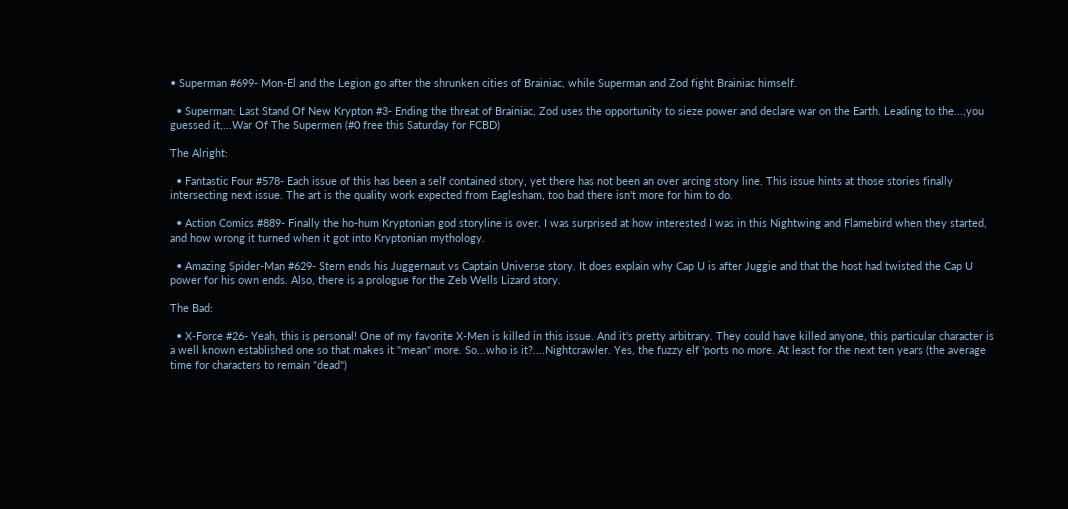• Superman #699- Mon-El and the Legion go after the shrunken cities of Brainiac, while Superman and Zod fight Brainiac himself.

  • Superman: Last Stand Of New Krypton #3- Ending the threat of Brainiac, Zod uses the opportunity to sieze power and declare war on the Earth. Leading to the...,you guessed it,...War Of The Supermen (#0 free this Saturday for FCBD)

The Alright:

  • Fantastic Four #578- Each issue of this has been a self contained story, yet there has not been an over arcing story line. This issue hints at those stories finally intersecting next issue. The art is the quality work expected from Eaglesham, too bad there isn't more for him to do.

  • Action Comics #889- Finally the ho-hum Kryptonian god storyline is over. I was surprised at how interested I was in this Nightwing and Flamebird when they started, and how wrong it turned when it got into Kryptonian mythology.

  • Amazing Spider-Man #629- Stern ends his Juggernaut vs Captain Universe story. It does explain why Cap U is after Juggie and that the host had twisted the Cap U power for his own ends. Also, there is a prologue for the Zeb Wells Lizard story.

The Bad:

  • X-Force #26- Yeah, this is personal! One of my favorite X-Men is killed in this issue. And it's pretty arbitrary. They could have killed anyone, this particular character is a well known established one so that makes it "mean" more. So...who is it?....Nightcrawler. Yes, the fuzzy elf 'ports no more. At least for the next ten years (the average time for characters to remain "dead")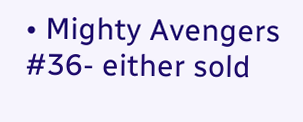• Mighty Avengers #36- either sold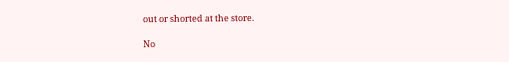out or shorted at the store.

No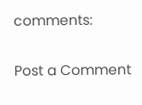comments:

Post a Comment